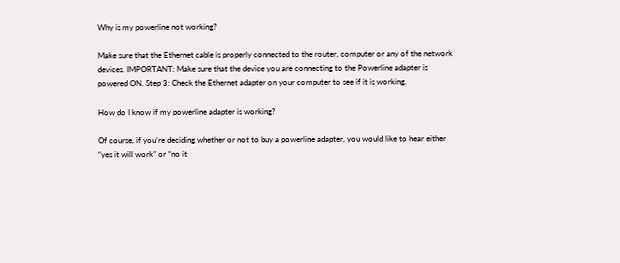Why is my powerline not working?

Make sure that the Ethernet cable is properly connected to the router, computer or any of the network devices. IMPORTANT: Make sure that the device you are connecting to the Powerline adapter is powered ON. Step 3: Check the Ethernet adapter on your computer to see if it is working.

How do I know if my powerline adapter is working?

Of course, if you’re deciding whether or not to buy a powerline adapter, you would like to hear either “yes it will work” or “no it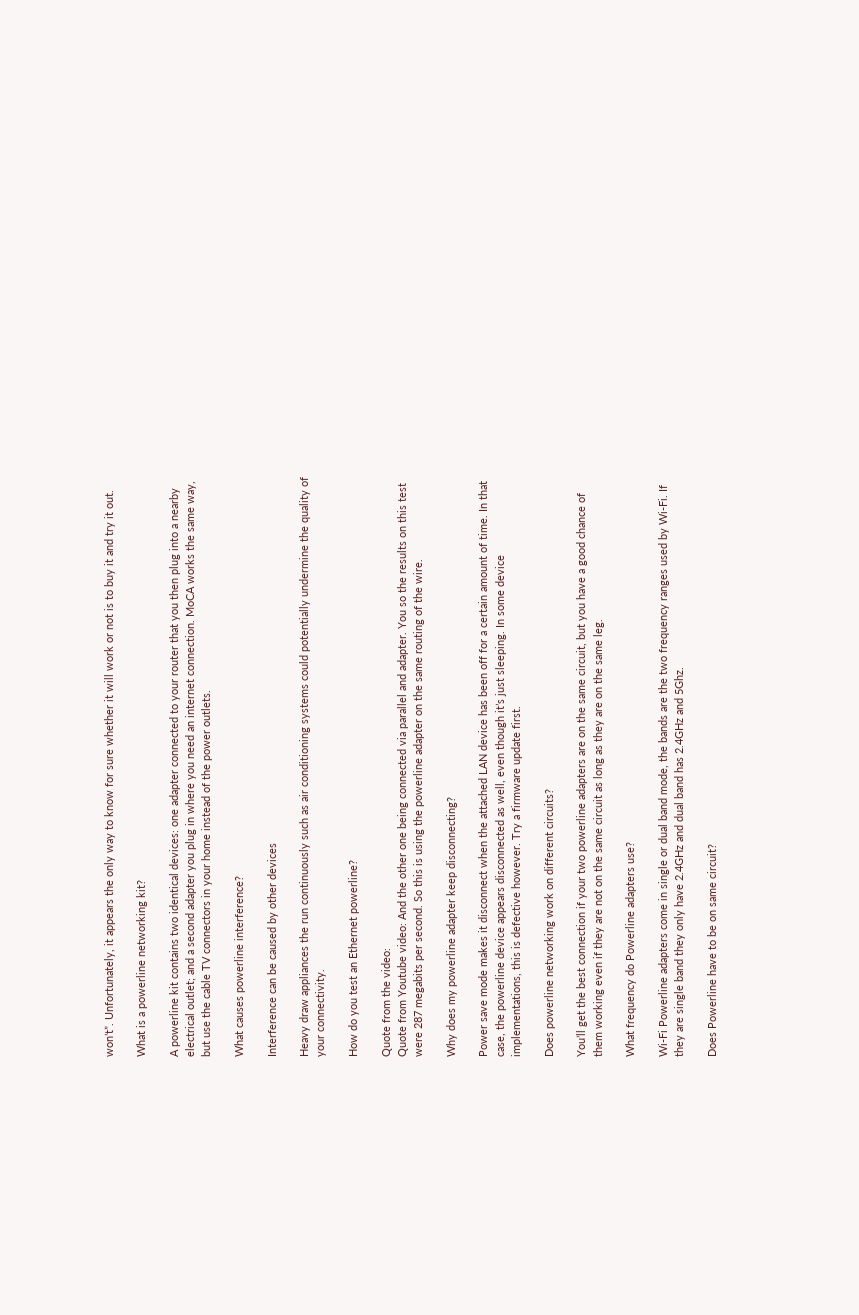won’t”. Unfortunately, it appears the only way to know for sure whether it will work or not is to buy it and try it out.

What is a powerline networking kit?

A powerline kit contains two identical devices: one adapter connected to your router that you then plug into a nearby electrical outlet; and a second adapter you plug in where you need an internet connection. MoCA works the same way, but use the cable TV connectors in your home instead of the power outlets.

What causes powerline interference?

Interference can be caused by other devices

Heavy draw appliances the run continuously such as air conditioning systems could potentially undermine the quality of your connectivity.

How do you test an Ethernet powerline?

Quote from the video:
Quote from Youtube video: And the other one being connected via parallel and adapter. You so the results on this test were 287 megabits per second. So this is using the powerline adapter on the same routing of the wire.

Why does my powerline adapter keep disconnecting?

Power save mode makes it disconnect when the attached LAN device has been off for a certain amount of time. In that case, the powerline device appears disconnected as well, even though it’s just sleeping. In some device implementations, this is defective however. Try a firmware update first.

Does powerline networking work on different circuits?

You’ll get the best connection if your two powerline adapters are on the same circuit, but you have a good chance of them working even if they are not on the same circuit as long as they are on the same leg.

What frequency do Powerline adapters use?

Wi-Fi Powerline adapters come in single or dual band mode, the bands are the two frequency ranges used by Wi-Fi. If they are single band they only have 2.4GHz and dual band has 2.4GHz and 5Ghz.

Does Powerline have to be on same circuit?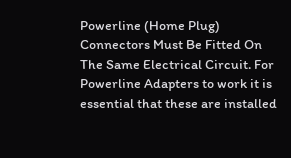Powerline (Home Plug) Connectors Must Be Fitted On The Same Electrical Circuit. For Powerline Adapters to work it is essential that these are installed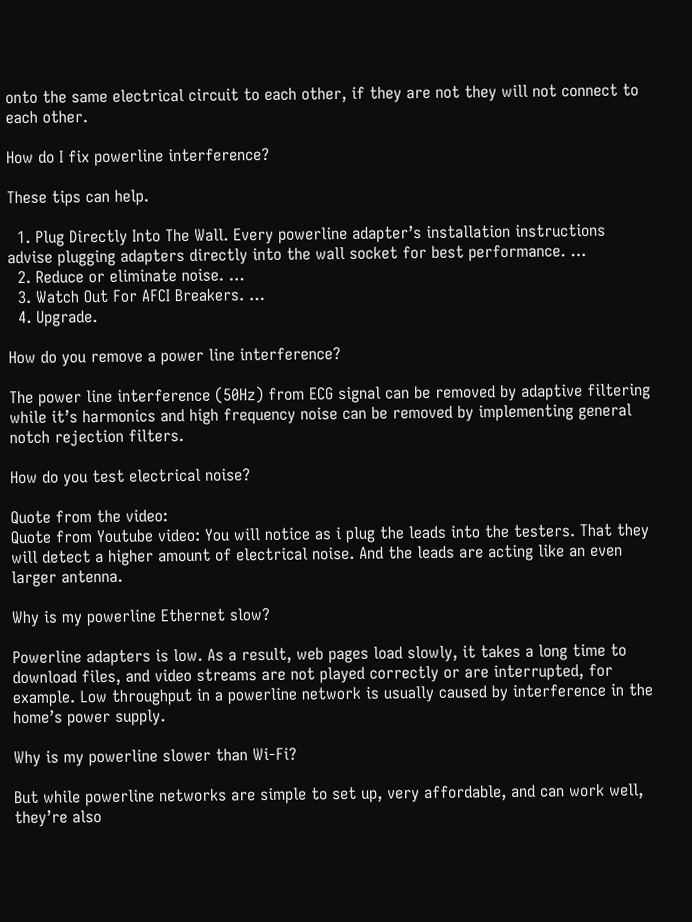onto the same electrical circuit to each other, if they are not they will not connect to each other.

How do I fix powerline interference?

These tips can help.

  1. Plug Directly Into The Wall. Every powerline adapter’s installation instructions advise plugging adapters directly into the wall socket for best performance. …
  2. Reduce or eliminate noise. …
  3. Watch Out For AFCI Breakers. …
  4. Upgrade.

How do you remove a power line interference?

The power line interference (50Hz) from ECG signal can be removed by adaptive filtering while it’s harmonics and high frequency noise can be removed by implementing general notch rejection filters.

How do you test electrical noise?

Quote from the video:
Quote from Youtube video: You will notice as i plug the leads into the testers. That they will detect a higher amount of electrical noise. And the leads are acting like an even larger antenna.

Why is my powerline Ethernet slow?

Powerline adapters is low. As a result, web pages load slowly, it takes a long time to download files, and video streams are not played correctly or are interrupted, for example. Low throughput in a powerline network is usually caused by interference in the home’s power supply.

Why is my powerline slower than Wi-Fi?

But while powerline networks are simple to set up, very affordable, and can work well, they’re also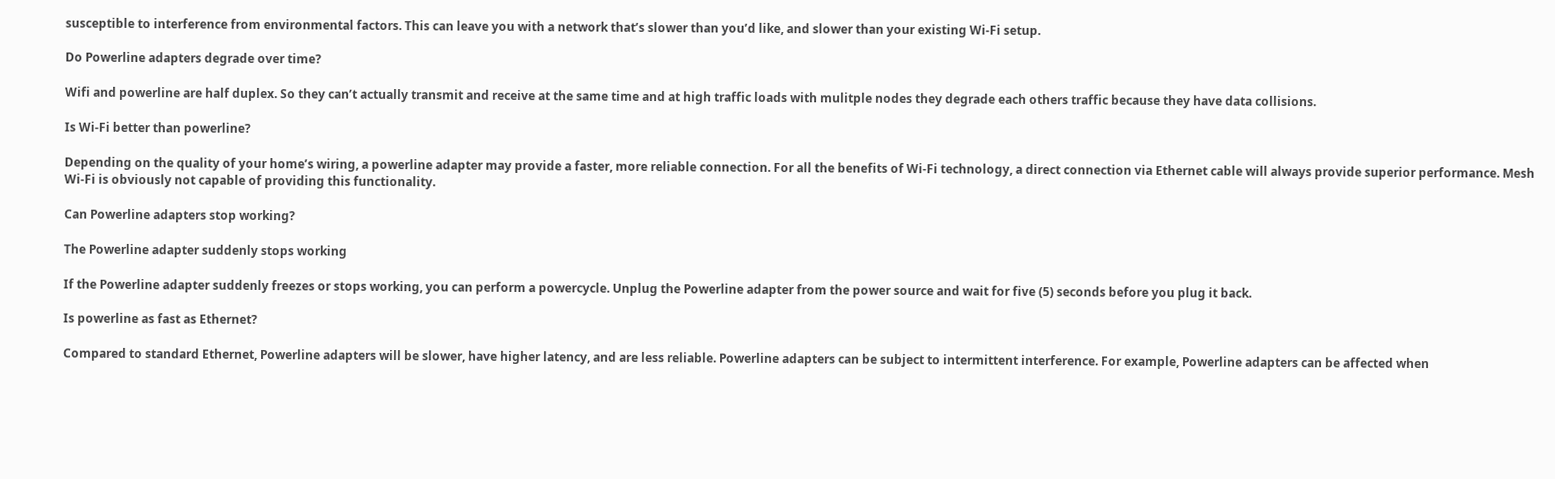susceptible to interference from environmental factors. This can leave you with a network that’s slower than you’d like, and slower than your existing Wi-Fi setup.

Do Powerline adapters degrade over time?

Wifi and powerline are half duplex. So they can’t actually transmit and receive at the same time and at high traffic loads with mulitple nodes they degrade each others traffic because they have data collisions.

Is Wi-Fi better than powerline?

Depending on the quality of your home’s wiring, a powerline adapter may provide a faster, more reliable connection. For all the benefits of Wi-Fi technology, a direct connection via Ethernet cable will always provide superior performance. Mesh Wi-Fi is obviously not capable of providing this functionality.

Can Powerline adapters stop working?

The Powerline adapter suddenly stops working

If the Powerline adapter suddenly freezes or stops working, you can perform a powercycle. Unplug the Powerline adapter from the power source and wait for five (5) seconds before you plug it back.

Is powerline as fast as Ethernet?

Compared to standard Ethernet, Powerline adapters will be slower, have higher latency, and are less reliable. Powerline adapters can be subject to intermittent interference. For example, Powerline adapters can be affected when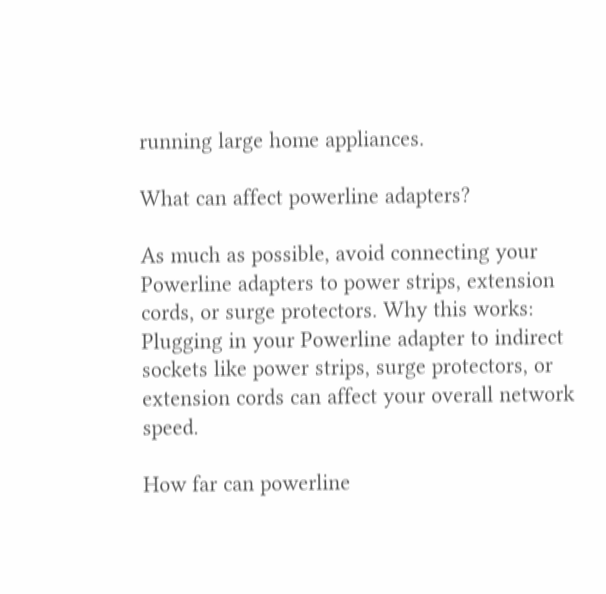running large home appliances.

What can affect powerline adapters?

As much as possible, avoid connecting your Powerline adapters to power strips, extension cords, or surge protectors. Why this works: Plugging in your Powerline adapter to indirect sockets like power strips, surge protectors, or extension cords can affect your overall network speed.

How far can powerline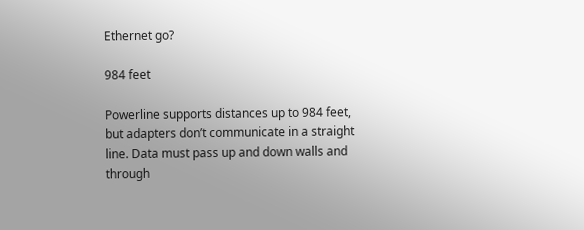Ethernet go?

984 feet

Powerline supports distances up to 984 feet, but adapters don’t communicate in a straight line. Data must pass up and down walls and through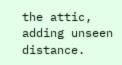the attic, adding unseen distance.